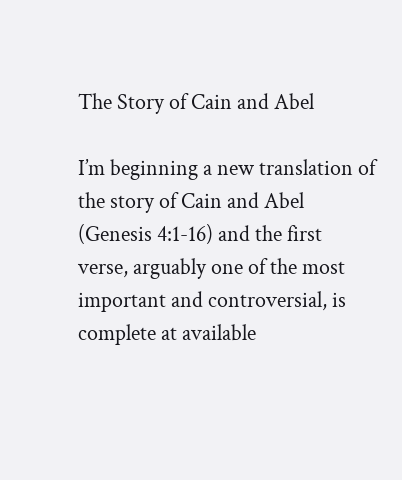The Story of Cain and Abel

I’m beginning a new translation of the story of Cain and Abel (Genesis 4:1-16) and the first verse, arguably one of the most important and controversial, is complete at available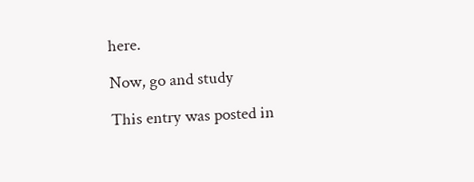here.

Now, go and study

This entry was posted in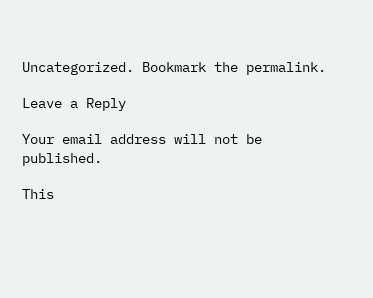Uncategorized. Bookmark the permalink.

Leave a Reply

Your email address will not be published.

This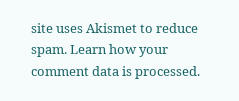site uses Akismet to reduce spam. Learn how your comment data is processed.